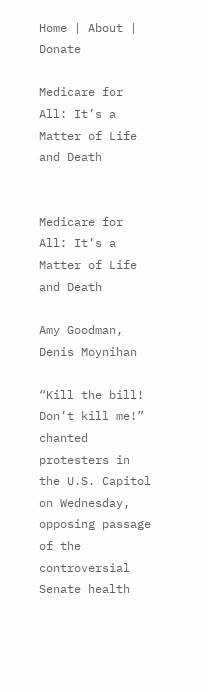Home | About | Donate

Medicare for All: It’s a Matter of Life and Death


Medicare for All: It’s a Matter of Life and Death

Amy Goodman, Denis Moynihan

“Kill the bill! Don’t kill me!” chanted protesters in the U.S. Capitol on Wednesday, opposing passage of the controversial Senate health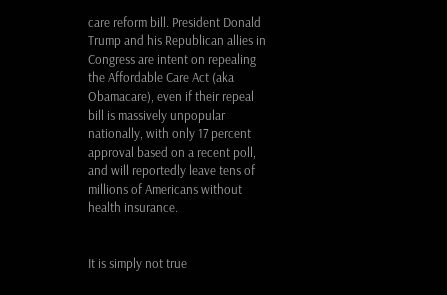care reform bill. President Donald Trump and his Republican allies in Congress are intent on repealing the Affordable Care Act (aka Obamacare), even if their repeal bill is massively unpopular nationally, with only 17 percent approval based on a recent poll, and will reportedly leave tens of millions of Americans without health insurance.


It is simply not true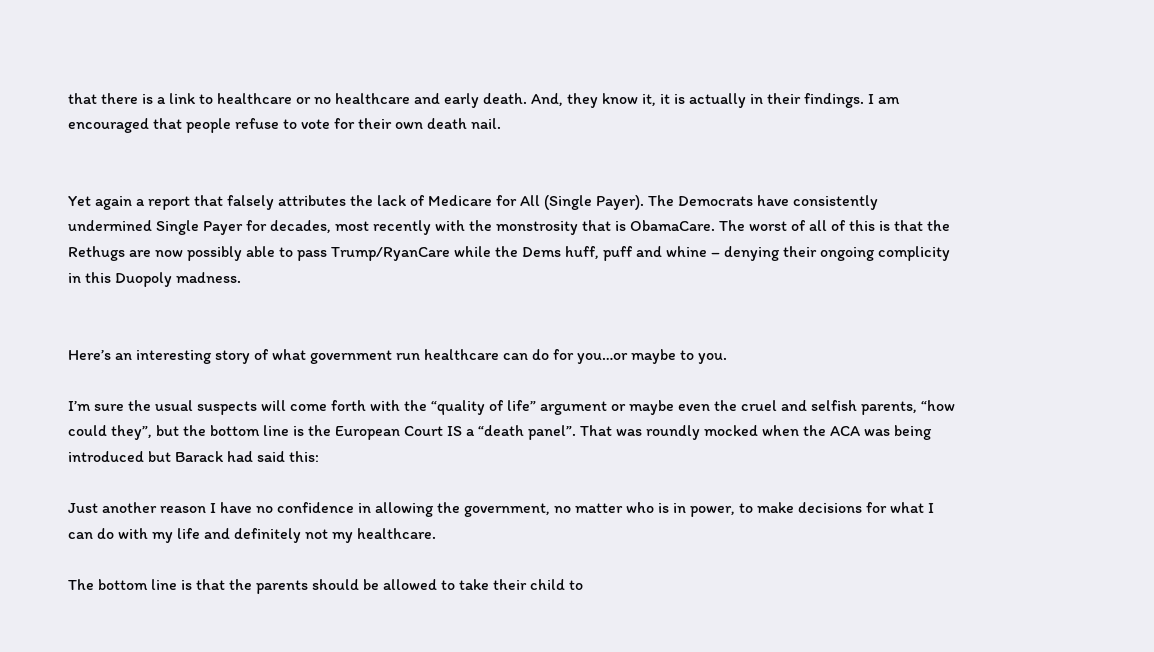that there is a link to healthcare or no healthcare and early death. And, they know it, it is actually in their findings. I am encouraged that people refuse to vote for their own death nail.


Yet again a report that falsely attributes the lack of Medicare for All (Single Payer). The Democrats have consistently undermined Single Payer for decades, most recently with the monstrosity that is ObamaCare. The worst of all of this is that the Rethugs are now possibly able to pass Trump/RyanCare while the Dems huff, puff and whine – denying their ongoing complicity in this Duopoly madness.


Here’s an interesting story of what government run healthcare can do for you…or maybe to you.

I’m sure the usual suspects will come forth with the “quality of life” argument or maybe even the cruel and selfish parents, “how could they”, but the bottom line is the European Court IS a “death panel”. That was roundly mocked when the ACA was being introduced but Barack had said this:

Just another reason I have no confidence in allowing the government, no matter who is in power, to make decisions for what I can do with my life and definitely not my healthcare.

The bottom line is that the parents should be allowed to take their child to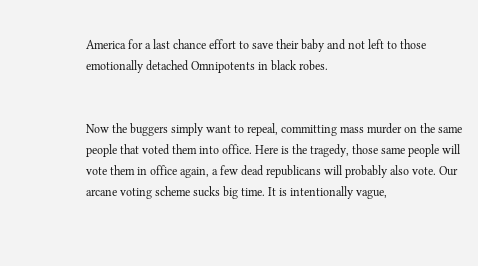America for a last chance effort to save their baby and not left to those emotionally detached Omnipotents in black robes.


Now the buggers simply want to repeal, committing mass murder on the same people that voted them into office. Here is the tragedy, those same people will vote them in office again, a few dead republicans will probably also vote. Our arcane voting scheme sucks big time. It is intentionally vague,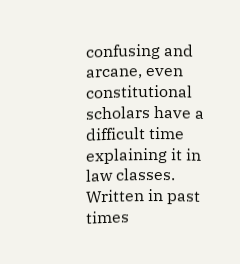confusing and arcane, even constitutional scholars have a difficult time explaining it in law classes. Written in past times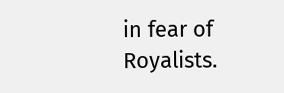in fear of Royalists.